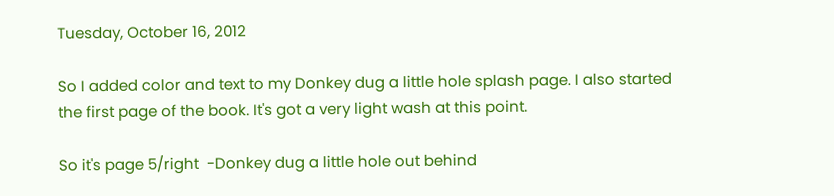Tuesday, October 16, 2012

So I added color and text to my Donkey dug a little hole splash page. I also started the first page of the book. It's got a very light wash at this point.

So it's page 5/right  -Donkey dug a little hole out behind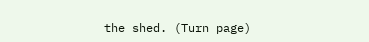the shed. (Turn page)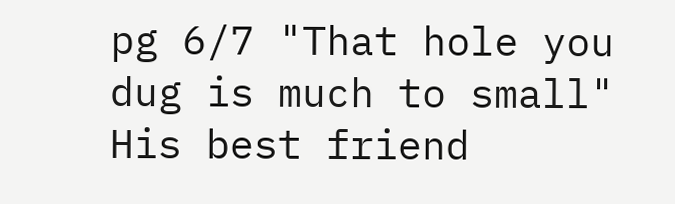pg 6/7 "That hole you dug is much to small" His best friend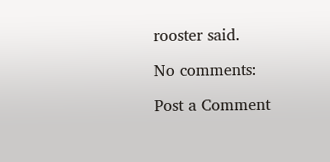rooster said.

No comments:

Post a Comment